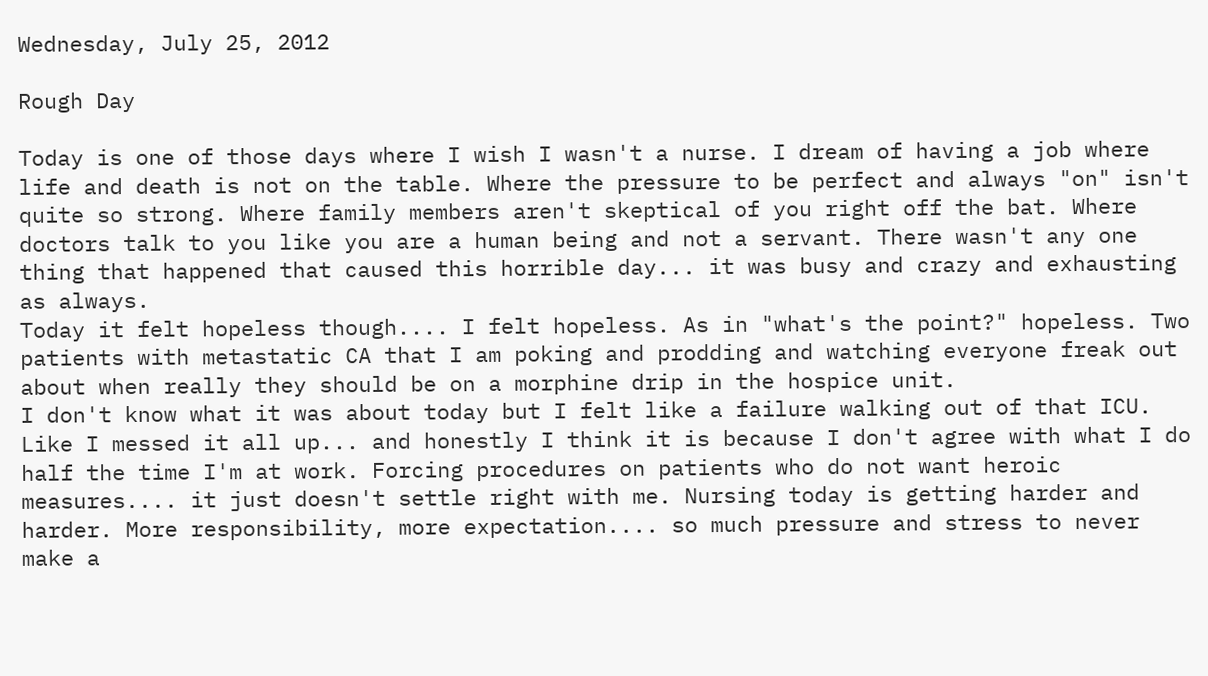Wednesday, July 25, 2012

Rough Day

Today is one of those days where I wish I wasn't a nurse. I dream of having a job where life and death is not on the table. Where the pressure to be perfect and always "on" isn't quite so strong. Where family members aren't skeptical of you right off the bat. Where doctors talk to you like you are a human being and not a servant. There wasn't any one thing that happened that caused this horrible day... it was busy and crazy and exhausting as always.
Today it felt hopeless though.... I felt hopeless. As in "what's the point?" hopeless. Two patients with metastatic CA that I am poking and prodding and watching everyone freak out about when really they should be on a morphine drip in the hospice unit.
I don't know what it was about today but I felt like a failure walking out of that ICU. Like I messed it all up... and honestly I think it is because I don't agree with what I do half the time I'm at work. Forcing procedures on patients who do not want heroic measures.... it just doesn't settle right with me. Nursing today is getting harder and harder. More responsibility, more expectation.... so much pressure and stress to never make a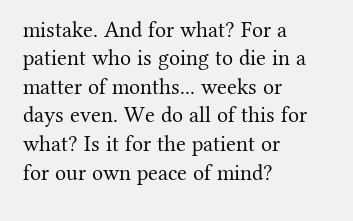mistake. And for what? For a patient who is going to die in a matter of months... weeks or days even. We do all of this for what? Is it for the patient or for our own peace of mind?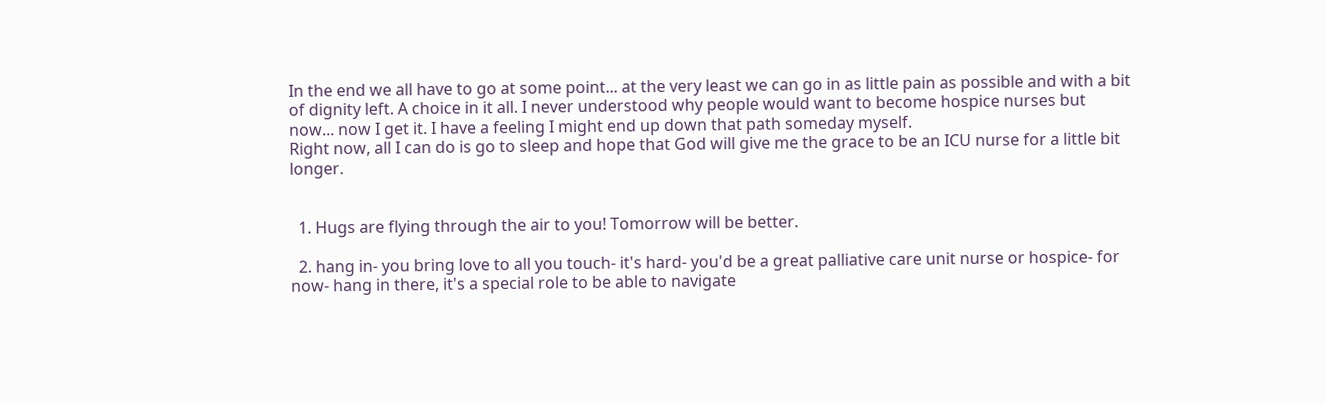In the end we all have to go at some point... at the very least we can go in as little pain as possible and with a bit of dignity left. A choice in it all. I never understood why people would want to become hospice nurses but now... now I get it. I have a feeling I might end up down that path someday myself.
Right now, all I can do is go to sleep and hope that God will give me the grace to be an ICU nurse for a little bit longer.


  1. Hugs are flying through the air to you! Tomorrow will be better.

  2. hang in- you bring love to all you touch- it's hard- you'd be a great palliative care unit nurse or hospice- for now- hang in there, it's a special role to be able to navigate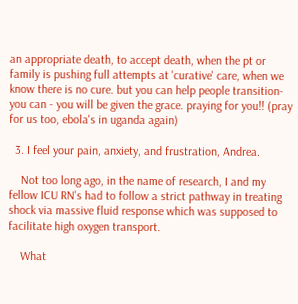an appropriate death, to accept death, when the pt or family is pushing full attempts at 'curative' care, when we know there is no cure. but you can help people transition- you can - you will be given the grace. praying for you!! (pray for us too, ebola's in uganda again)

  3. I feel your pain, anxiety, and frustration, Andrea.

    Not too long ago, in the name of research, I and my fellow ICU RN's had to follow a strict pathway in treating shock via massive fluid response which was supposed to facilitate high oxygen transport.

    What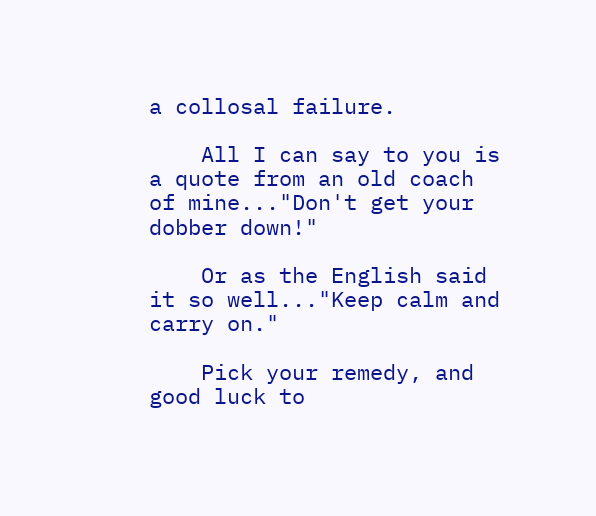a collosal failure.

    All I can say to you is a quote from an old coach of mine..."Don't get your dobber down!"

    Or as the English said it so well..."Keep calm and carry on."

    Pick your remedy, and good luck to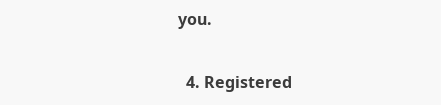you.


  4. Registered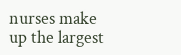nurses make up the largest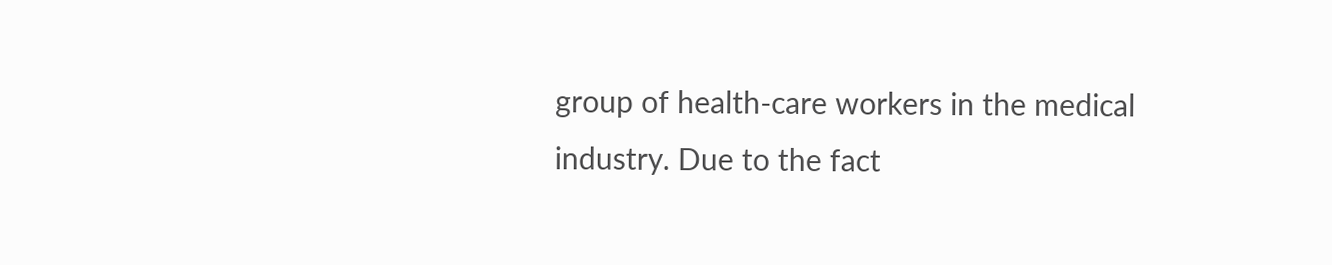group of health-care workers in the medical industry. Due to the fact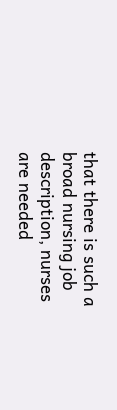that there is such a broad nursing job description, nurses are needed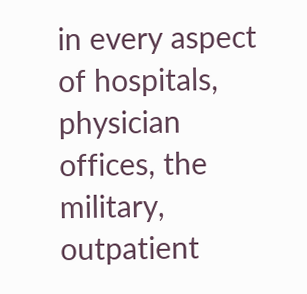in every aspect of hospitals, physician offices, the military, outpatient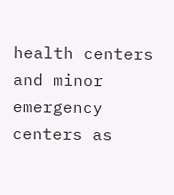health centers and minor emergency centers as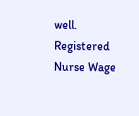well. Registered Nurse Wage